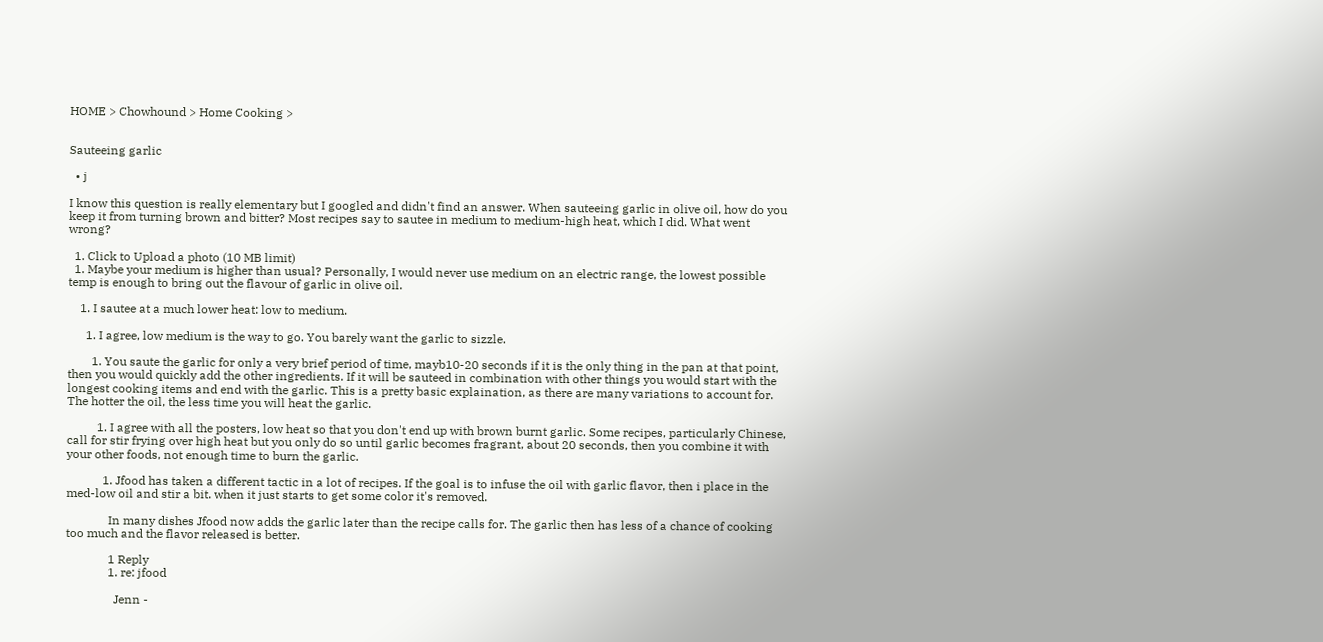HOME > Chowhound > Home Cooking >


Sauteeing garlic

  • j

I know this question is really elementary but I googled and didn't find an answer. When sauteeing garlic in olive oil, how do you keep it from turning brown and bitter? Most recipes say to sautee in medium to medium-high heat, which I did. What went wrong?

  1. Click to Upload a photo (10 MB limit)
  1. Maybe your medium is higher than usual? Personally, I would never use medium on an electric range, the lowest possible temp is enough to bring out the flavour of garlic in olive oil.

    1. I sautee at a much lower heat: low to medium.

      1. I agree, low medium is the way to go. You barely want the garlic to sizzle.

        1. You saute the garlic for only a very brief period of time, mayb10-20 seconds if it is the only thing in the pan at that point, then you would quickly add the other ingredients. If it will be sauteed in combination with other things you would start with the longest cooking items and end with the garlic. This is a pretty basic explaination, as there are many variations to account for. The hotter the oil, the less time you will heat the garlic.

          1. I agree with all the posters, low heat so that you don't end up with brown burnt garlic. Some recipes, particularly Chinese, call for stir frying over high heat but you only do so until garlic becomes fragrant, about 20 seconds, then you combine it with your other foods, not enough time to burn the garlic.

            1. Jfood has taken a different tactic in a lot of recipes. If the goal is to infuse the oil with garlic flavor, then i place in the med-low oil and stir a bit. when it just starts to get some color it's removed.

              In many dishes Jfood now adds the garlic later than the recipe calls for. The garlic then has less of a chance of cooking too much and the flavor released is better.

              1 Reply
              1. re: jfood

                Jenn -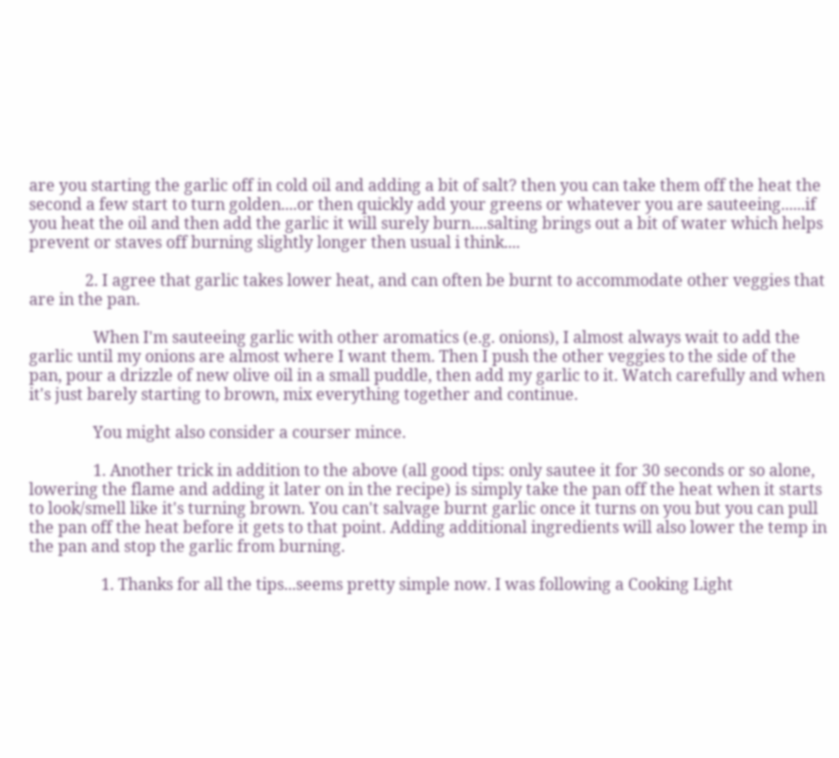are you starting the garlic off in cold oil and adding a bit of salt? then you can take them off the heat the second a few start to turn golden....or then quickly add your greens or whatever you are sauteeing......if you heat the oil and then add the garlic it will surely burn....salting brings out a bit of water which helps prevent or staves off burning slightly longer then usual i think....

              2. I agree that garlic takes lower heat, and can often be burnt to accommodate other veggies that are in the pan.

                When I'm sauteeing garlic with other aromatics (e.g. onions), I almost always wait to add the garlic until my onions are almost where I want them. Then I push the other veggies to the side of the pan, pour a drizzle of new olive oil in a small puddle, then add my garlic to it. Watch carefully and when it's just barely starting to brown, mix everything together and continue.

                You might also consider a courser mince.

                1. Another trick in addition to the above (all good tips: only sautee it for 30 seconds or so alone, lowering the flame and adding it later on in the recipe) is simply take the pan off the heat when it starts to look/smell like it's turning brown. You can't salvage burnt garlic once it turns on you but you can pull the pan off the heat before it gets to that point. Adding additional ingredients will also lower the temp in the pan and stop the garlic from burning.

                  1. Thanks for all the tips...seems pretty simple now. I was following a Cooking Light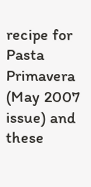recipe for Pasta Primavera (May 2007 issue) and these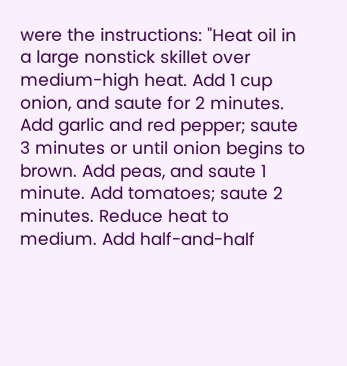were the instructions: "Heat oil in a large nonstick skillet over medium-high heat. Add 1 cup onion, and saute for 2 minutes. Add garlic and red pepper; saute 3 minutes or until onion begins to brown. Add peas, and saute 1 minute. Add tomatoes; saute 2 minutes. Reduce heat to medium. Add half-and-half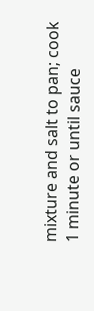mixture and salt to pan; cook 1 minute or until sauce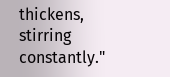thickens, stirring constantly."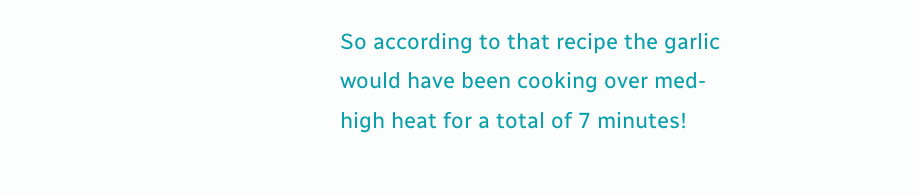So according to that recipe the garlic would have been cooking over med-high heat for a total of 7 minutes!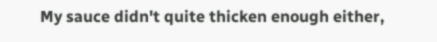My sauce didn't quite thicken enough either,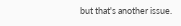but that's another issue.